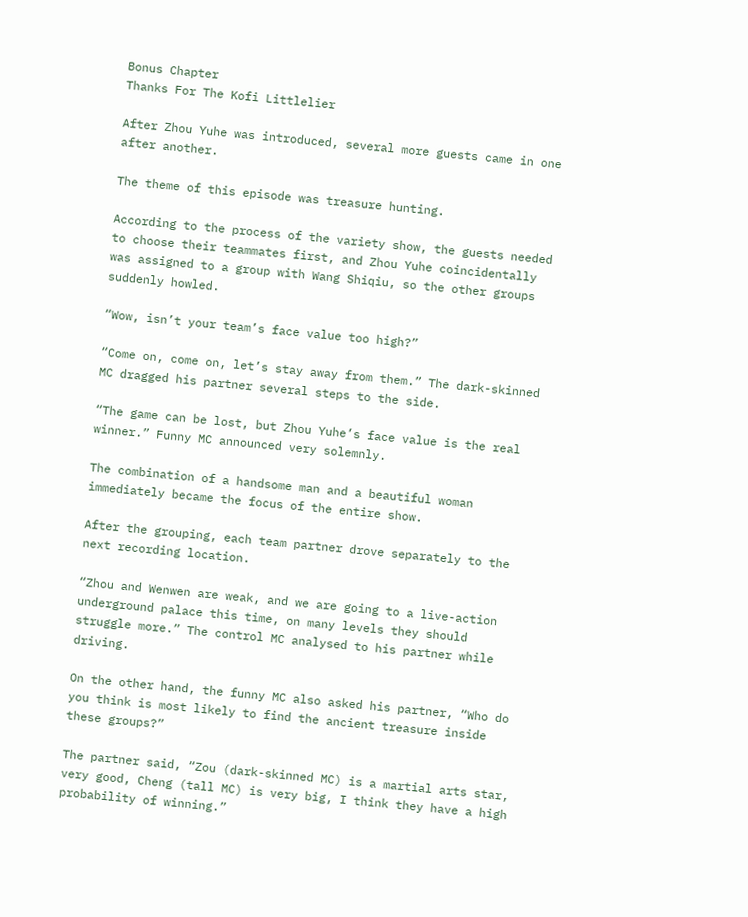Bonus Chapter
Thanks For The Kofi Littlelier

After Zhou Yuhe was introduced, several more guests came in one after another.

The theme of this episode was treasure hunting.

According to the process of the variety show, the guests needed to choose their teammates first, and Zhou Yuhe coincidentally was assigned to a group with Wang Shiqiu, so the other groups suddenly howled.

“Wow, isn’t your team’s face value too high?”

“Come on, come on, let’s stay away from them.” The dark-skinned MC dragged his partner several steps to the side.

“The game can be lost, but Zhou Yuhe’s face value is the real winner.” Funny MC announced very solemnly.

The combination of a handsome man and a beautiful woman immediately became the focus of the entire show.

After the grouping, each team partner drove separately to the next recording location.

“Zhou and Wenwen are weak, and we are going to a live-action underground palace this time, on many levels they should struggle more.” The control MC analysed to his partner while driving.

On the other hand, the funny MC also asked his partner, “Who do you think is most likely to find the ancient treasure inside these groups?”

The partner said, “Zou (dark-skinned MC) is a martial arts star, very good, Cheng (tall MC) is very big, I think they have a high probability of winning.”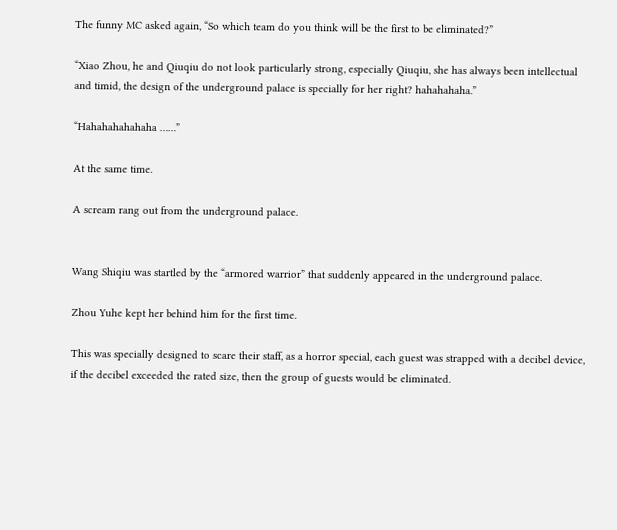The funny MC asked again, “So which team do you think will be the first to be eliminated?”

“Xiao Zhou, he and Qiuqiu do not look particularly strong, especially Qiuqiu, she has always been intellectual and timid, the design of the underground palace is specially for her right? hahahahaha.”

“Hahahahahahaha ……”

At the same time.

A scream rang out from the underground palace.


Wang Shiqiu was startled by the “armored warrior” that suddenly appeared in the underground palace.

Zhou Yuhe kept her behind him for the first time.

This was specially designed to scare their staff, as a horror special, each guest was strapped with a decibel device, if the decibel exceeded the rated size, then the group of guests would be eliminated.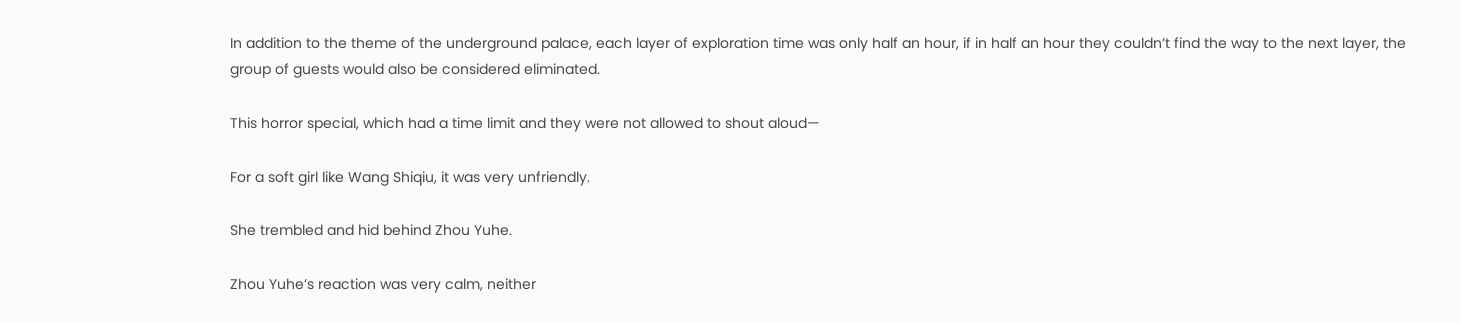In addition to the theme of the underground palace, each layer of exploration time was only half an hour, if in half an hour they couldn’t find the way to the next layer, the group of guests would also be considered eliminated.

This horror special, which had a time limit and they were not allowed to shout aloud—

For a soft girl like Wang Shiqiu, it was very unfriendly.

She trembled and hid behind Zhou Yuhe.

Zhou Yuhe’s reaction was very calm, neither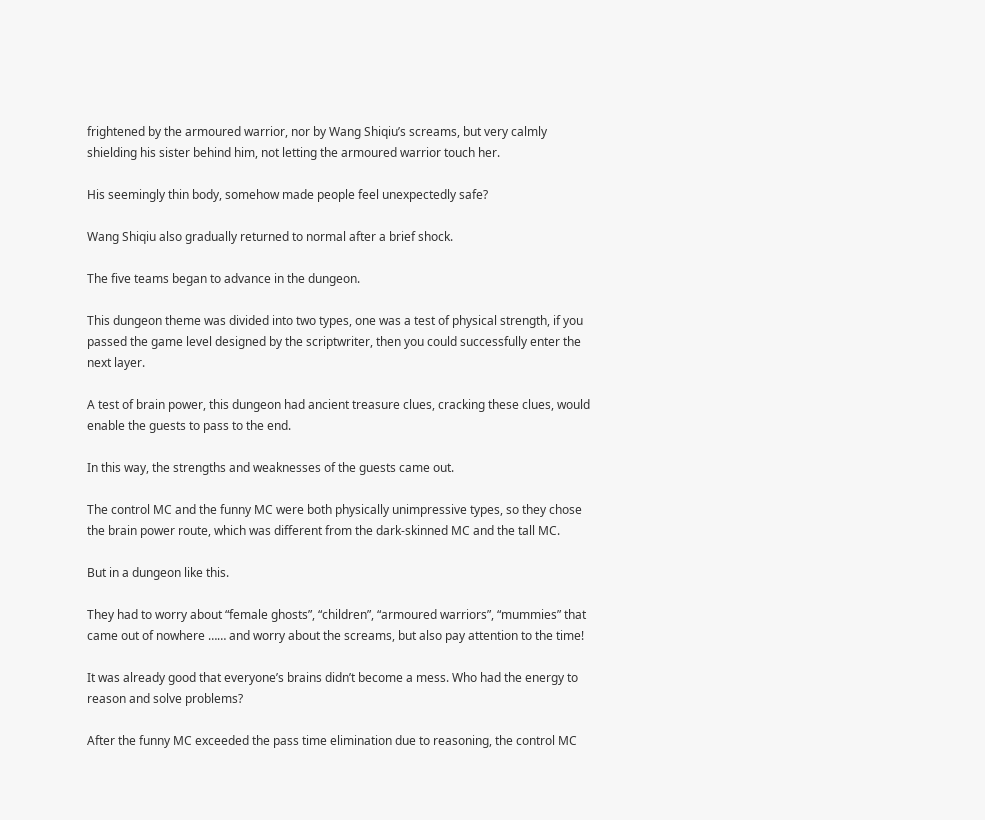frightened by the armoured warrior, nor by Wang Shiqiu’s screams, but very calmly shielding his sister behind him, not letting the armoured warrior touch her.

His seemingly thin body, somehow made people feel unexpectedly safe?

Wang Shiqiu also gradually returned to normal after a brief shock.

The five teams began to advance in the dungeon.

This dungeon theme was divided into two types, one was a test of physical strength, if you passed the game level designed by the scriptwriter, then you could successfully enter the next layer.

A test of brain power, this dungeon had ancient treasure clues, cracking these clues, would enable the guests to pass to the end.

In this way, the strengths and weaknesses of the guests came out.

The control MC and the funny MC were both physically unimpressive types, so they chose the brain power route, which was different from the dark-skinned MC and the tall MC.

But in a dungeon like this.

They had to worry about “female ghosts”, “children”, “armoured warriors”, “mummies” that came out of nowhere …… and worry about the screams, but also pay attention to the time!

It was already good that everyone’s brains didn’t become a mess. Who had the energy to reason and solve problems?

After the funny MC exceeded the pass time elimination due to reasoning, the control MC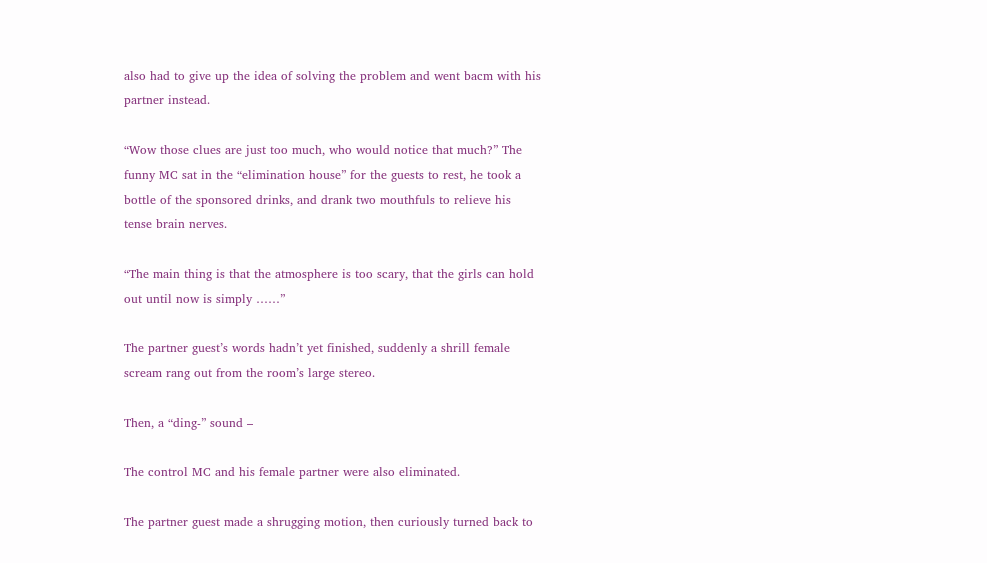also had to give up the idea of solving the problem and went bacm with his partner instead.

“Wow those clues are just too much, who would notice that much?” The funny MC sat in the “elimination house” for the guests to rest, he took a bottle of the sponsored drinks, and drank two mouthfuls to relieve his tense brain nerves.

“The main thing is that the atmosphere is too scary, that the girls can hold out until now is simply ……”

The partner guest’s words hadn’t yet finished, suddenly a shrill female scream rang out from the room’s large stereo.

Then, a “ding-” sound –

The control MC and his female partner were also eliminated.

The partner guest made a shrugging motion, then curiously turned back to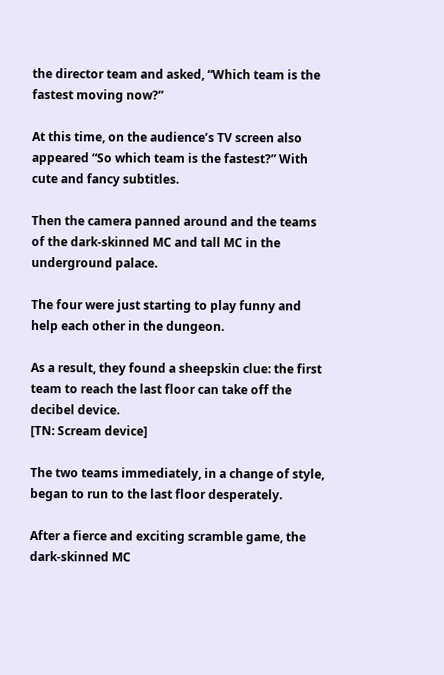the director team and asked, “Which team is the fastest moving now?”

At this time, on the audience’s TV screen also appeared “So which team is the fastest?” With cute and fancy subtitles.

Then the camera panned around and the teams of the dark-skinned MC and tall MC in the underground palace.

The four were just starting to play funny and help each other in the dungeon.

As a result, they found a sheepskin clue: the first team to reach the last floor can take off the decibel device.
[TN: Scream device]

The two teams immediately, in a change of style, began to run to the last floor desperately.

After a fierce and exciting scramble game, the dark-skinned MC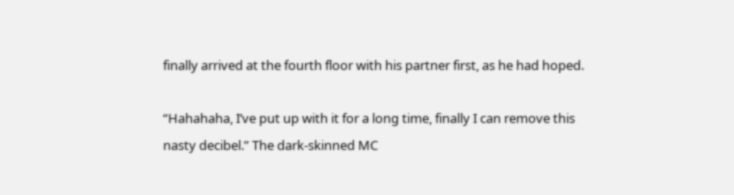finally arrived at the fourth floor with his partner first, as he had hoped.

“Hahahaha, I’ve put up with it for a long time, finally I can remove this nasty decibel.” The dark-skinned MC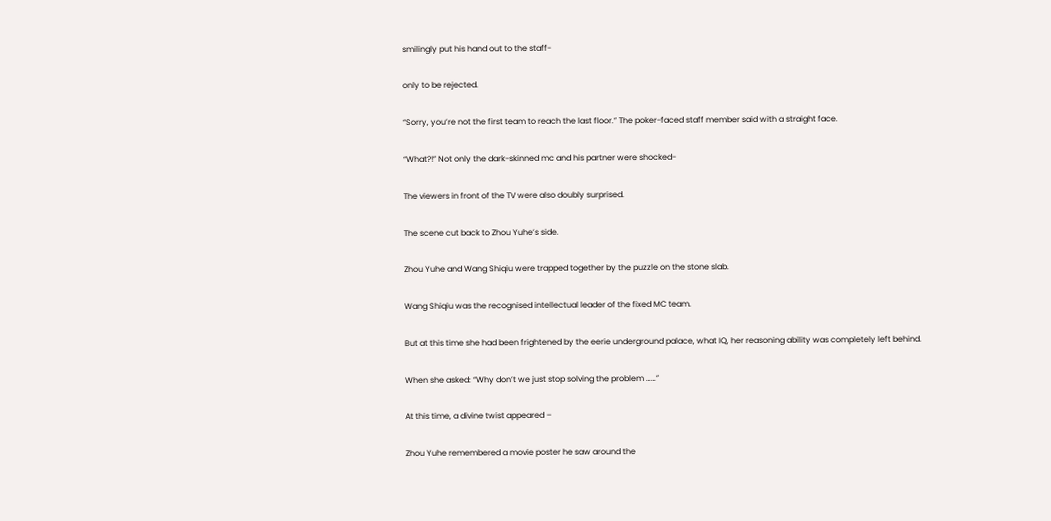smilingly put his hand out to the staff-

only to be rejected.

“Sorry, you’re not the first team to reach the last floor.” The poker-faced staff member said with a straight face.

“What?!” Not only the dark-skinned mc and his partner were shocked-

The viewers in front of the TV were also doubly surprised.

The scene cut back to Zhou Yuhe’s side.

Zhou Yuhe and Wang Shiqiu were trapped together by the puzzle on the stone slab.

Wang Shiqiu was the recognised intellectual leader of the fixed MC team.

But at this time she had been frightened by the eerie underground palace, what IQ, her reasoning ability was completely left behind.

When she asked: “Why don’t we just stop solving the problem ……”

At this time, a divine twist appeared –

Zhou Yuhe remembered a movie poster he saw around the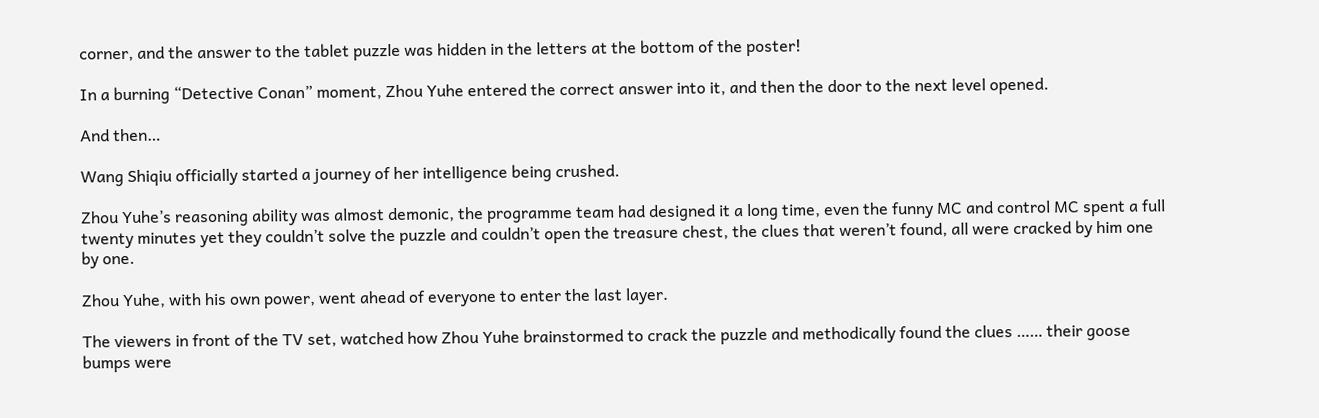corner, and the answer to the tablet puzzle was hidden in the letters at the bottom of the poster!

In a burning “Detective Conan” moment, Zhou Yuhe entered the correct answer into it, and then the door to the next level opened.

And then…

Wang Shiqiu officially started a journey of her intelligence being crushed.

Zhou Yuhe’s reasoning ability was almost demonic, the programme team had designed it a long time, even the funny MC and control MC spent a full twenty minutes yet they couldn’t solve the puzzle and couldn’t open the treasure chest, the clues that weren’t found, all were cracked by him one by one.

Zhou Yuhe, with his own power, went ahead of everyone to enter the last layer.

The viewers in front of the TV set, watched how Zhou Yuhe brainstormed to crack the puzzle and methodically found the clues …… their goose bumps were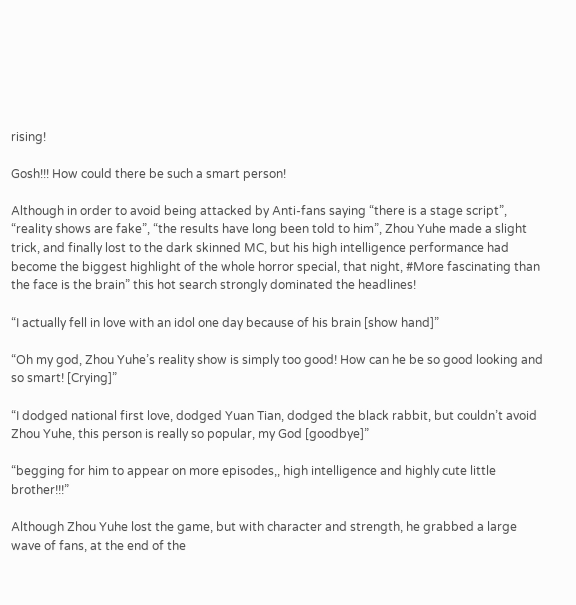rising!

Gosh!!! How could there be such a smart person!

Although in order to avoid being attacked by Anti-fans saying “there is a stage script”, “reality shows are fake”, “the results have long been told to him”, Zhou Yuhe made a slight trick, and finally lost to the dark skinned MC, but his high intelligence performance had become the biggest highlight of the whole horror special, that night, #More fascinating than the face is the brain” this hot search strongly dominated the headlines!

“I actually fell in love with an idol one day because of his brain [show hand]”

“Oh my god, Zhou Yuhe’s reality show is simply too good! How can he be so good looking and so smart! [Crying]”

“I dodged national first love, dodged Yuan Tian, dodged the black rabbit, but couldn’t avoid Zhou Yuhe, this person is really so popular, my God [goodbye]”

“begging for him to appear on more episodes,, high intelligence and highly cute little brother!!!”

Although Zhou Yuhe lost the game, but with character and strength, he grabbed a large wave of fans, at the end of the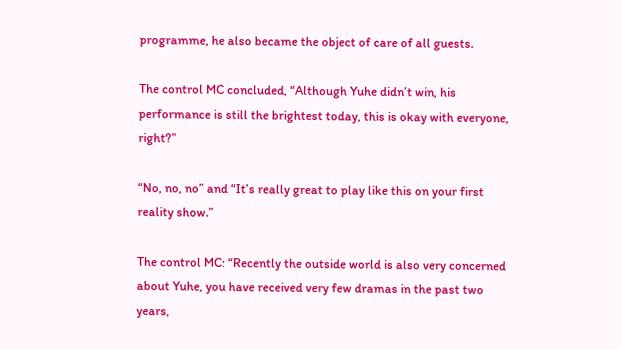programme, he also became the object of care of all guests.

The control MC concluded, “Although Yuhe didn’t win, his performance is still the brightest today, this is okay with everyone, right?”

“No, no, no” and “It’s really great to play like this on your first reality show.”

The control MC: “Recently the outside world is also very concerned about Yuhe, you have received very few dramas in the past two years,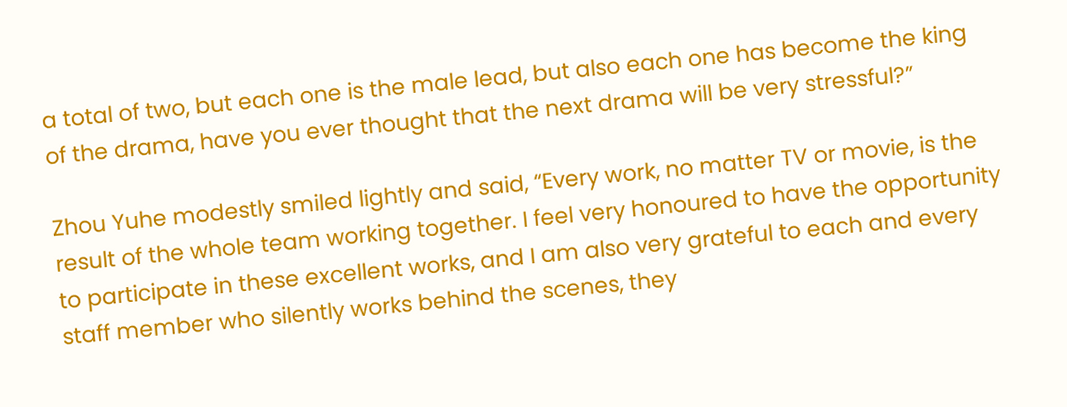a total of two, but each one is the male lead, but also each one has become the king of the drama, have you ever thought that the next drama will be very stressful?”

Zhou Yuhe modestly smiled lightly and said, “Every work, no matter TV or movie, is the result of the whole team working together. I feel very honoured to have the opportunity to participate in these excellent works, and I am also very grateful to each and every staff member who silently works behind the scenes, they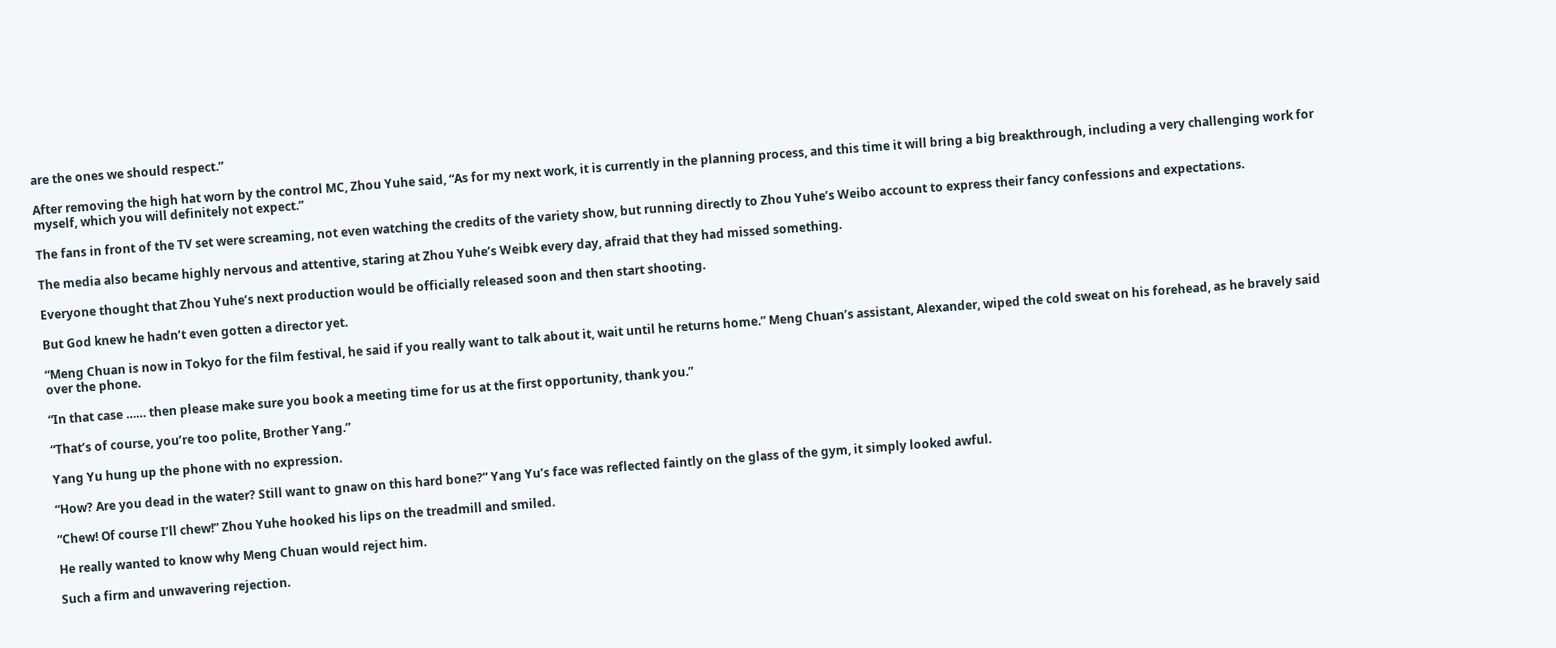are the ones we should respect.”

After removing the high hat worn by the control MC, Zhou Yuhe said, “As for my next work, it is currently in the planning process, and this time it will bring a big breakthrough, including a very challenging work for myself, which you will definitely not expect.”

The fans in front of the TV set were screaming, not even watching the credits of the variety show, but running directly to Zhou Yuhe’s Weibo account to express their fancy confessions and expectations.

The media also became highly nervous and attentive, staring at Zhou Yuhe’s Weibk every day, afraid that they had missed something.

Everyone thought that Zhou Yuhe’s next production would be officially released soon and then start shooting.

But God knew he hadn’t even gotten a director yet.

“Meng Chuan is now in Tokyo for the film festival, he said if you really want to talk about it, wait until he returns home.” Meng Chuan’s assistant, Alexander, wiped the cold sweat on his forehead, as he bravely said over the phone.

“In that case …… then please make sure you book a meeting time for us at the first opportunity, thank you.”

“That’s of course, you’re too polite, Brother Yang.”

Yang Yu hung up the phone with no expression.

“How? Are you dead in the water? Still want to gnaw on this hard bone?” Yang Yu’s face was reflected faintly on the glass of the gym, it simply looked awful.

“Chew! Of course I’ll chew!” Zhou Yuhe hooked his lips on the treadmill and smiled.

He really wanted to know why Meng Chuan would reject him.

Such a firm and unwavering rejection.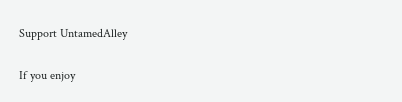Support UntamedAlley

If you enjoy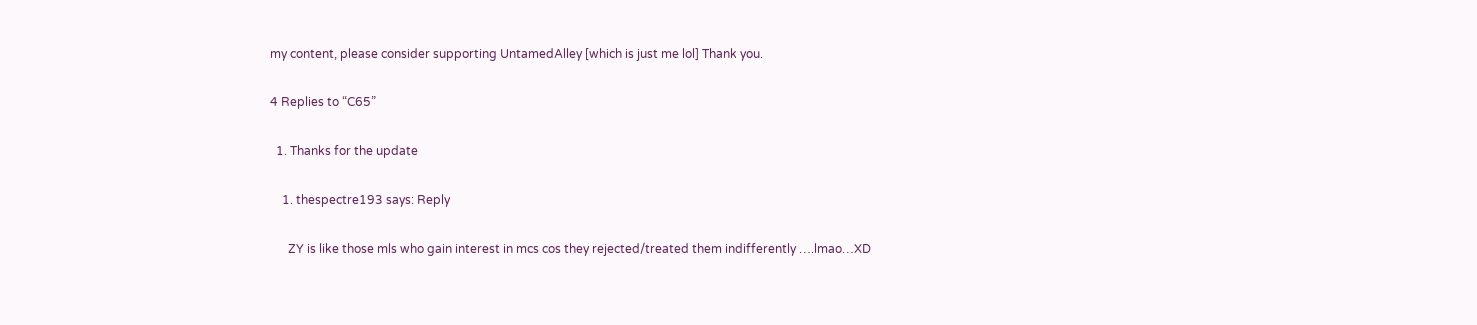my content, please consider supporting UntamedAlley [which is just me lol] Thank you.

4 Replies to “C65”

  1. Thanks for the update

    1. thespectre193 says: Reply

      ZY is like those mls who gain interest in mcs cos they rejected/treated them indifferently ….lmao…XD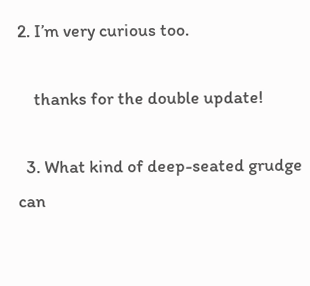2. I’m very curious too.

    thanks for the double update!

  3. What kind of deep-seated grudge can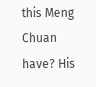this Meng Chuan have? His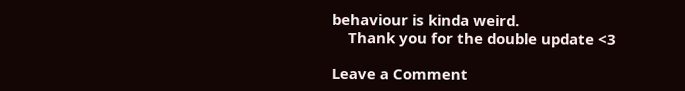behaviour is kinda weird.
    Thank you for the double update <3

Leave a Comment